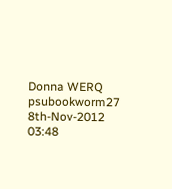Donna WERQ
psubookworm27 8th-Nov-2012 03:48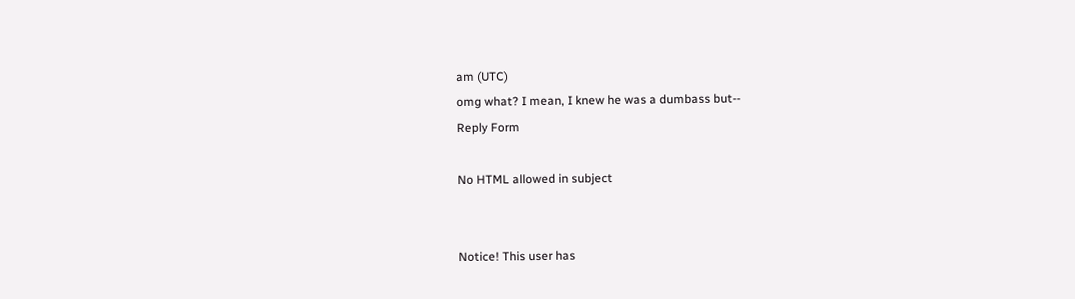am (UTC)
omg what? I mean, I knew he was a dumbass but--
Reply Form

No HTML allowed in subject


Notice! This user has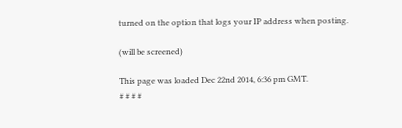turned on the option that logs your IP address when posting.

(will be screened)

This page was loaded Dec 22nd 2014, 6:36 pm GMT.
# # # #